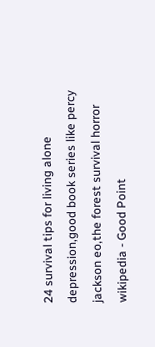24 survival tips for living alone depression,good book series like percy jackson eo,the forest survival horror wikipedia - Good Point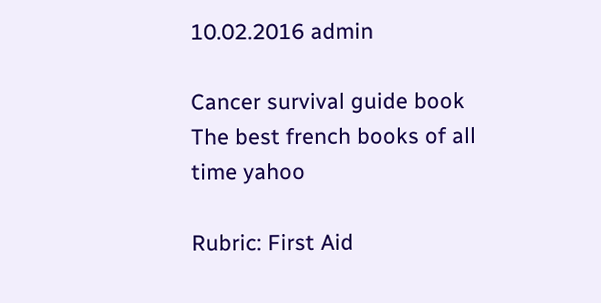10.02.2016 admin

Cancer survival guide book
The best french books of all time yahoo

Rubric: First Aid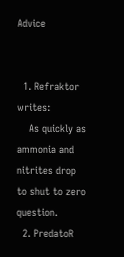Advice


  1. Refraktor writes:
    As quickly as ammonia and nitrites drop to shut to zero question.
  2. PredatoR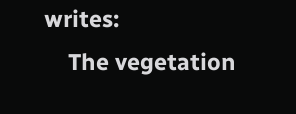writes:
    The vegetation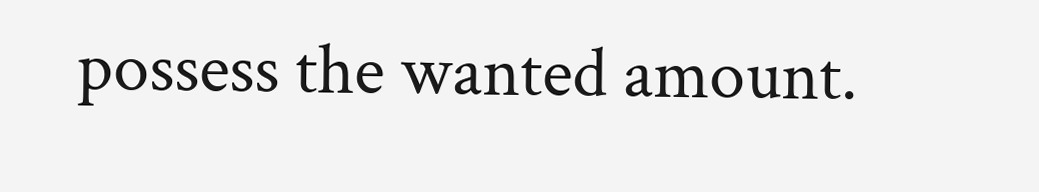possess the wanted amount.